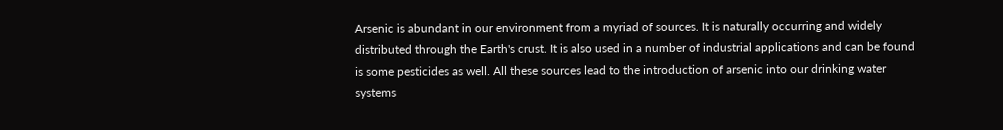Arsenic is abundant in our environment from a myriad of sources. It is naturally occurring and widely distributed through the Earth's crust. It is also used in a number of industrial applications and can be found is some pesticides as well. All these sources lead to the introduction of arsenic into our drinking water systems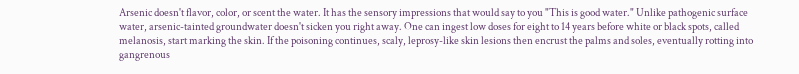Arsenic doesn't flavor, color, or scent the water. It has the sensory impressions that would say to you "This is good water." Unlike pathogenic surface water, arsenic-tainted groundwater doesn't sicken you right away. One can ingest low doses for eight to 14 years before white or black spots, called melanosis, start marking the skin. If the poisoning continues, scaly, leprosy-like skin lesions then encrust the palms and soles, eventually rotting into gangrenous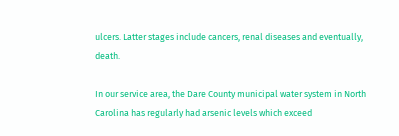ulcers. Latter stages include cancers, renal diseases and eventually, death.

In our service area, the Dare County municipal water system in North Carolina has regularly had arsenic levels which exceed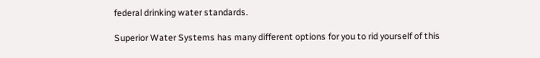federal drinking water standards.

Superior Water Systems has many different options for you to rid yourself of this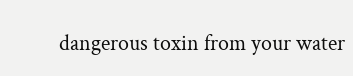dangerous toxin from your water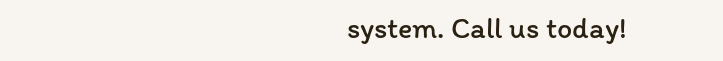system. Call us today!